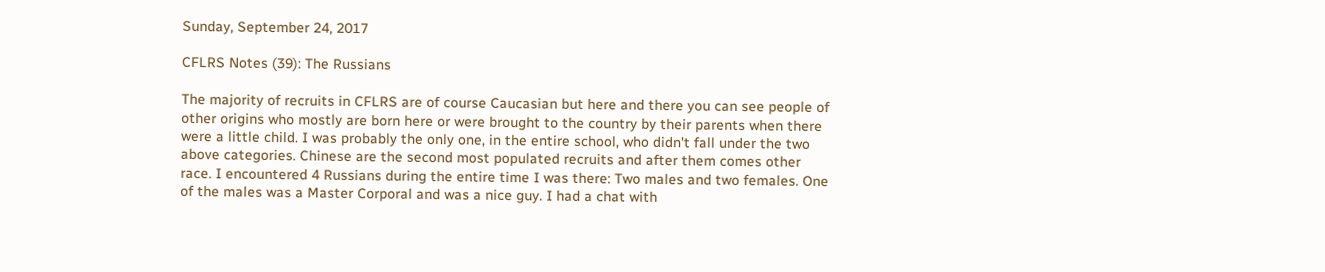Sunday, September 24, 2017

CFLRS Notes (39): The Russians

The majority of recruits in CFLRS are of course Caucasian but here and there you can see people of other origins who mostly are born here or were brought to the country by their parents when there were a little child. I was probably the only one, in the entire school, who didn't fall under the two above categories. Chinese are the second most populated recruits and after them comes other race. I encountered 4 Russians during the entire time I was there: Two males and two females. One of the males was a Master Corporal and was a nice guy. I had a chat with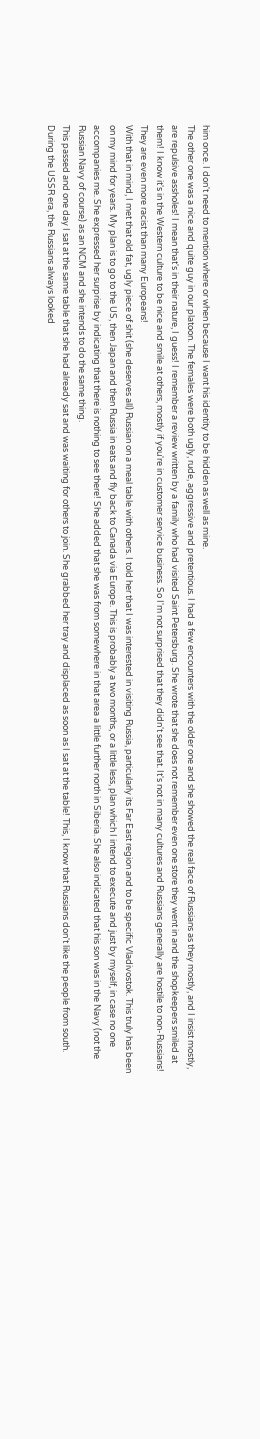him once. I don't need to mention where or when because I want his identity to be hidden as well as mine.
The other one was a nice and quite guy in our platoon. The females were both ugly, rude, aggressive and pretentious. I had a few encounters with the older one and she showed the real face of Russians as they mostly, and I insist mostly, are repulsive assholes! I mean that's in their nature, I guess! I remember a review written by a family who had visited Saint Petersburg. She wrote that she does not remember even one store they went in and the shopkeepers smiled at them! I know it's in the Western culture to be nice and smile at others, mostly if you're in customer service business. So I'm not surprised that they didn't see that. It's not in many cultures and Russians generally are hostile to non-Russians! They are even more racist than many Europeans!
With that in mind, I met that old fat, ugly piece of shit (she deserves all) Russian on a meal table with others. I told her that I was interested in visiting Russia, particularly its Far East region and to be specific Vladivostok. This truly has been on my mind for years. My plan is to go to the US, then Japan and then Russia in eats and fly back to Canada via Europe. This is probably a two months, or a little less, plan which I intend to execute and just by myself, in case no one accompanies me. She expressed her surprise by indicating that there is nothing to see there! She added that she was from somewhere in that area a little further north in Siberia. She also indicated that his son was in the Navy (not the Russian Navy of course) as an NCM and she intends to do the same thing.
This passed and one day I sat at the same table that she had already sat and was waiting for others to join. She grabbed her tray and displaced as soon as I sat at the table! This, I know that Russians don't like the people from south. During the USSR era, the Russians always looked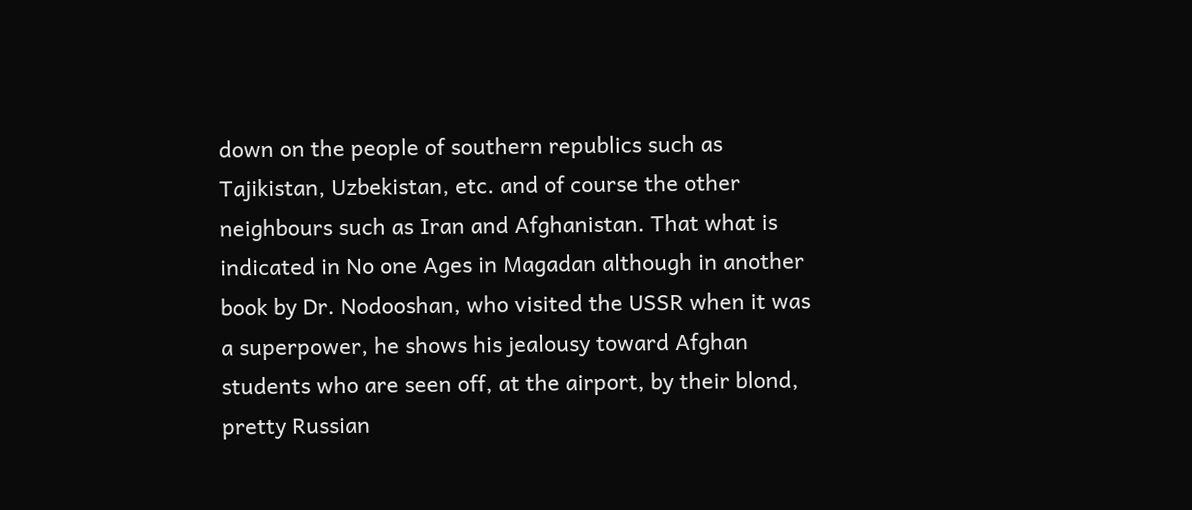down on the people of southern republics such as Tajikistan, Uzbekistan, etc. and of course the other neighbours such as Iran and Afghanistan. That what is indicated in No one Ages in Magadan although in another book by Dr. Nodooshan, who visited the USSR when it was a superpower, he shows his jealousy toward Afghan students who are seen off, at the airport, by their blond, pretty Russian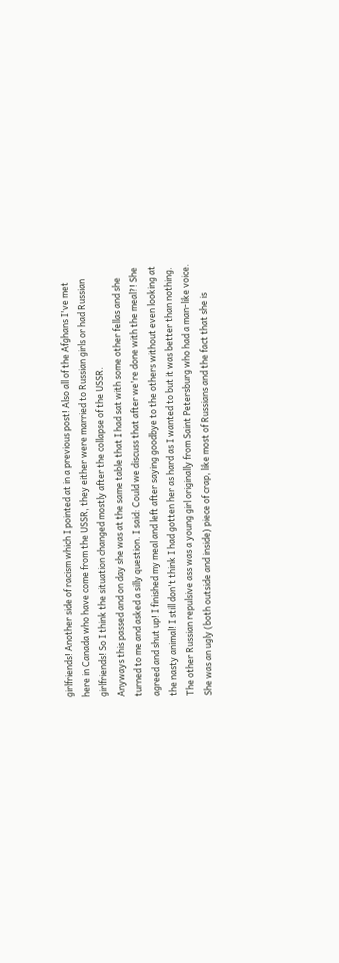girlfriends! Another side of racism which I pointed at in a previous post! Also all of the Afghans I've met here in Canada who have come from the USSR, they either were married to Russian girls or had Russian girlfriends! So I think the situation changed mostly after the collapse of the USSR.
Anyways this passed and on day she was at the same table that I had sat with some other fellas and she turned to me and asked a silly question. I said: Could we discuss that after we're done with the meal?! She agreed and shut up! I finished my meal and left after saying goodbye to the others without even looking at the nasty animal! I still don't think I had gotten her as hard as I wanted to but it was better than nothing.
The other Russian repulsive ass was a young girl originally from Saint Petersburg who had a man-like voice. She was an ugly (both outside and inside) piece of crap, like most of Russians and the fact that she is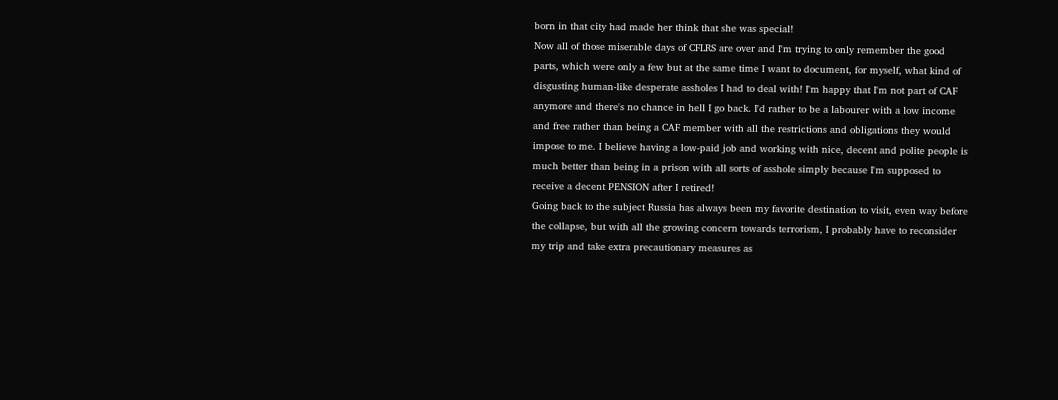born in that city had made her think that she was special!
Now all of those miserable days of CFLRS are over and I'm trying to only remember the good parts, which were only a few but at the same time I want to document, for myself, what kind of disgusting human-like desperate assholes I had to deal with! I'm happy that I'm not part of CAF anymore and there's no chance in hell I go back. I'd rather to be a labourer with a low income and free rather than being a CAF member with all the restrictions and obligations they would impose to me. I believe having a low-paid job and working with nice, decent and polite people is much better than being in a prison with all sorts of asshole simply because I'm supposed to receive a decent PENSION after I retired!
Going back to the subject Russia has always been my favorite destination to visit, even way before the collapse, but with all the growing concern towards terrorism, I probably have to reconsider my trip and take extra precautionary measures as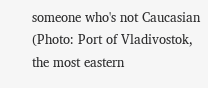someone who's not Caucasian
(Photo: Port of Vladivostok, the most eastern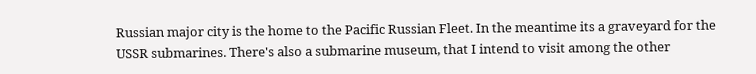Russian major city is the home to the Pacific Russian Fleet. In the meantime its a graveyard for the USSR submarines. There's also a submarine museum, that I intend to visit among the other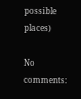possible places)

No comments: